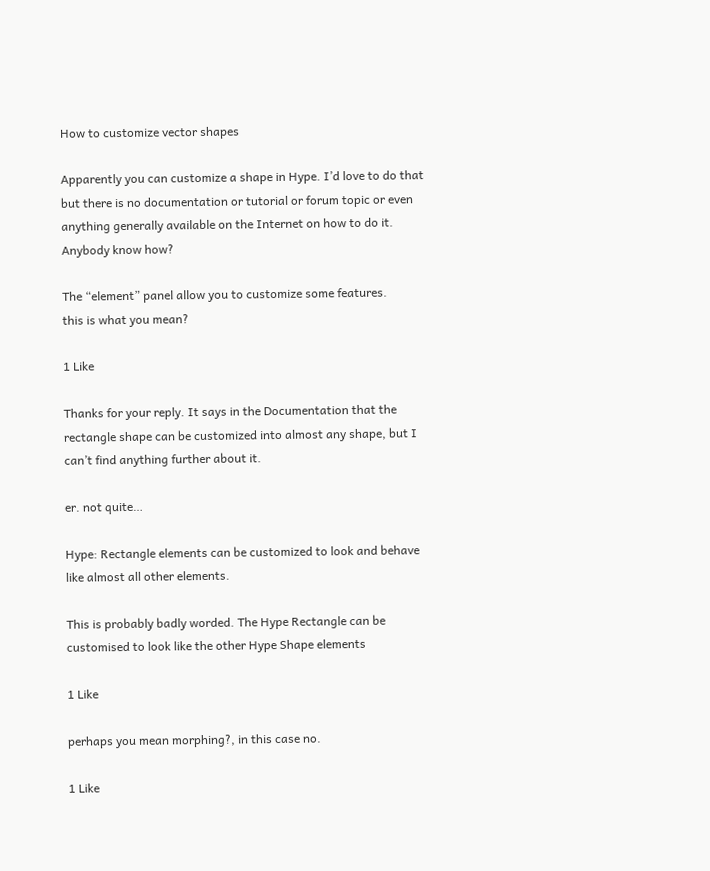How to customize vector shapes

Apparently you can customize a shape in Hype. I’d love to do that but there is no documentation or tutorial or forum topic or even anything generally available on the Internet on how to do it. Anybody know how?

The “element” panel allow you to customize some features.
this is what you mean?

1 Like

Thanks for your reply. It says in the Documentation that the rectangle shape can be customized into almost any shape, but I can’t find anything further about it.

er. not quite…

Hype: Rectangle elements can be customized to look and behave like almost all other elements.

This is probably badly worded. The Hype Rectangle can be customised to look like the other Hype Shape elements

1 Like

perhaps you mean morphing?, in this case no.

1 Like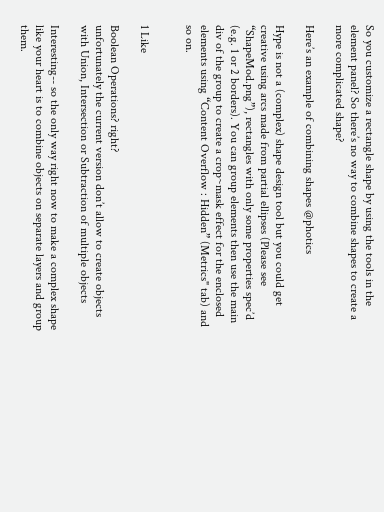So you customize a rectangle shape by using the tools in the element panel? So there’s no way to combine shapes to create a more complicated shape?

Here’s an example of combining shapes @photics

Hype is not a (complex) shape design tool but you could get creative using arcs made from partial ellipses (Please see “ShapeMod.png”), rectangles with only some properties spec’d (e.g. 1 or 2 borders). You can group elements then use the main div of the group to create a crop~mask effect for the enclosed elements using “Content Overflow : Hidden” (Metrics" tab) and so on.


1 Like

Boolean Operations? right?
unfortunately the current version don’t allow to create objects with Union, Intersection or Subtraction of multiple objects

Interesting-- so the only way right now to make a complex shape like your heart is to combine objects on separate layers and group them.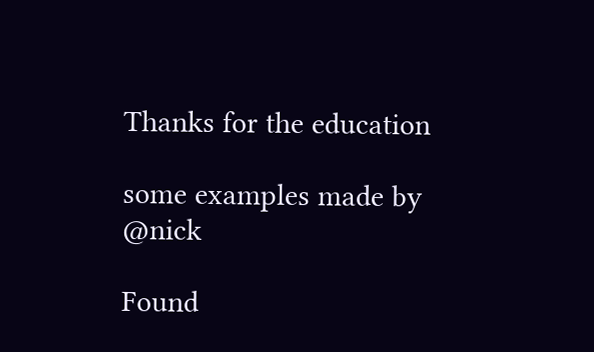Thanks for the education

some examples made by @nick

Found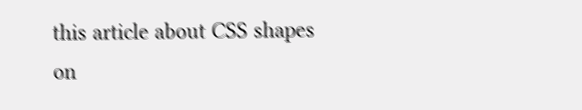this article about CSS shapes on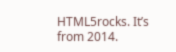HTML5rocks. It’s from 2014.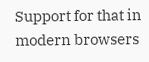Support for that in modern browsers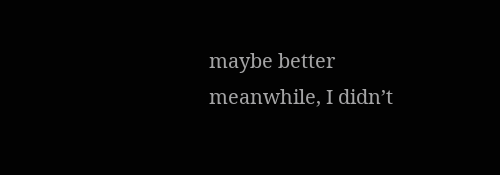maybe better meanwhile, I didn’t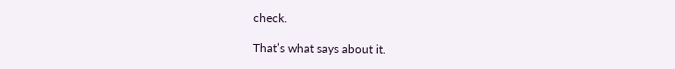check.

That’s what says about it.